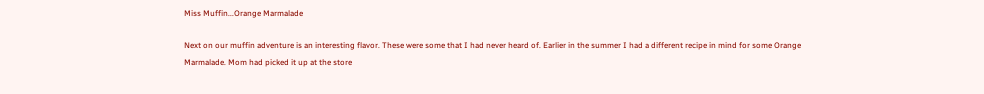Miss Muffin...Orange Marmalade

Next on our muffin adventure is an interesting flavor. These were some that I had never heard of. Earlier in the summer I had a different recipe in mind for some Orange
Marmalade. Mom had picked it up at the store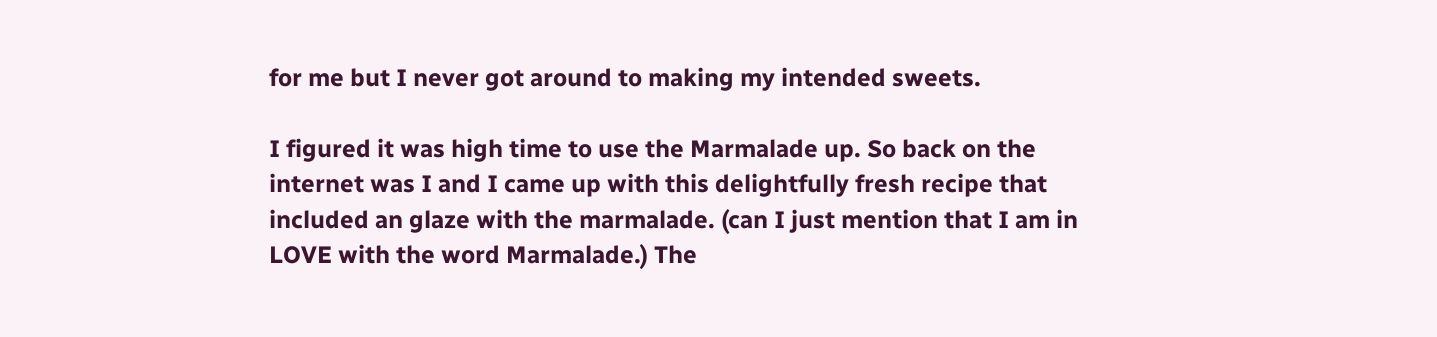for me but I never got around to making my intended sweets.

I figured it was high time to use the Marmalade up. So back on the internet was I and I came up with this delightfully fresh recipe that included an glaze with the marmalade. (can I just mention that I am in LOVE with the word Marmalade.) The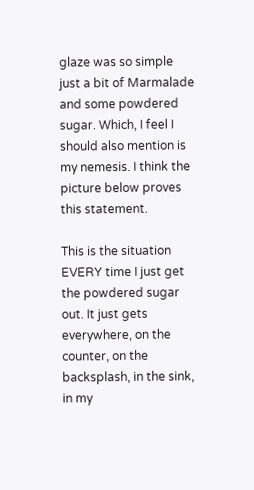glaze was so simple just a bit of Marmalade and some powdered sugar. Which, I feel I should also mention is my nemesis. I think the picture below proves this statement.

This is the situation EVERY time I just get the powdered sugar out. It just gets everywhere, on the counter, on the backsplash, in the sink, in my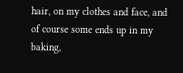hair, on my clothes and face, and of course some ends up in my baking,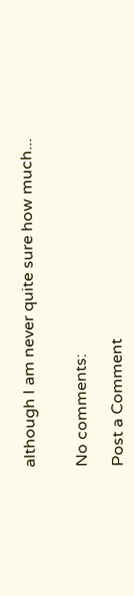although I am never quite sure how much...


No comments:

Post a Comment